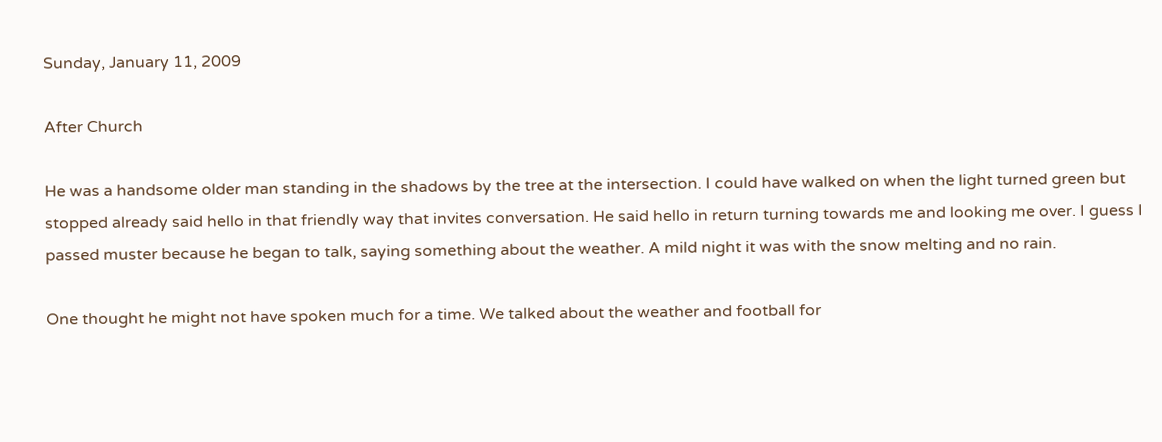Sunday, January 11, 2009

After Church

He was a handsome older man standing in the shadows by the tree at the intersection. I could have walked on when the light turned green but stopped already said hello in that friendly way that invites conversation. He said hello in return turning towards me and looking me over. I guess I passed muster because he began to talk, saying something about the weather. A mild night it was with the snow melting and no rain.

One thought he might not have spoken much for a time. We talked about the weather and football for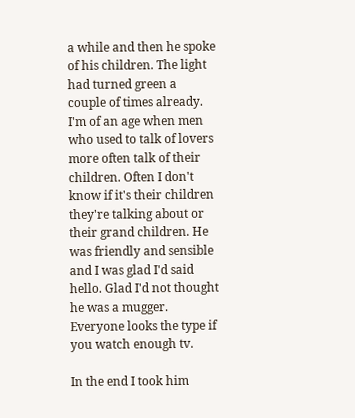a while and then he spoke of his children. The light had turned green a couple of times already. I'm of an age when men who used to talk of lovers more often talk of their children. Often I don't know if it's their children they're talking about or their grand children. He was friendly and sensible and I was glad I'd said hello. Glad I'd not thought he was a mugger. Everyone looks the type if you watch enough tv.

In the end I took him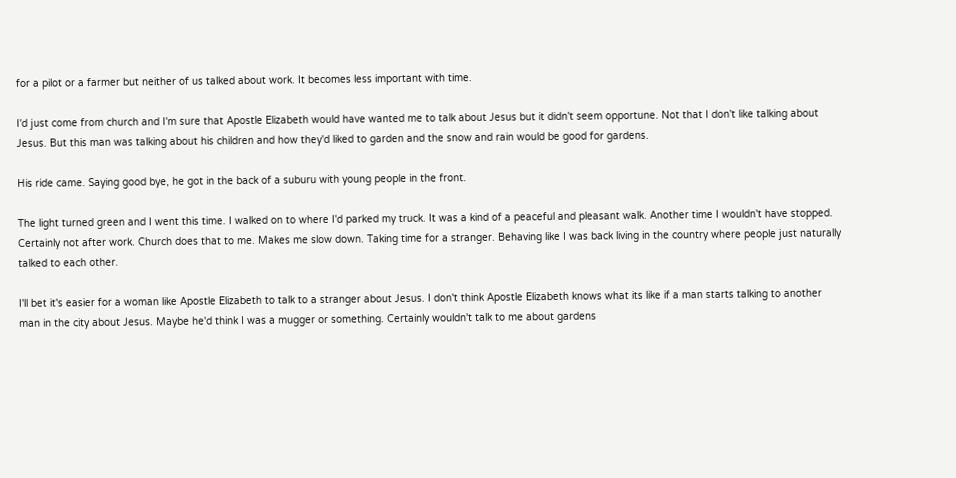for a pilot or a farmer but neither of us talked about work. It becomes less important with time.

I'd just come from church and I'm sure that Apostle Elizabeth would have wanted me to talk about Jesus but it didn't seem opportune. Not that I don't like talking about Jesus. But this man was talking about his children and how they'd liked to garden and the snow and rain would be good for gardens.

His ride came. Saying good bye, he got in the back of a suburu with young people in the front.

The light turned green and I went this time. I walked on to where I'd parked my truck. It was a kind of a peaceful and pleasant walk. Another time I wouldn't have stopped. Certainly not after work. Church does that to me. Makes me slow down. Taking time for a stranger. Behaving like I was back living in the country where people just naturally talked to each other.

I'll bet it's easier for a woman like Apostle Elizabeth to talk to a stranger about Jesus. I don't think Apostle Elizabeth knows what its like if a man starts talking to another man in the city about Jesus. Maybe he'd think I was a mugger or something. Certainly wouldn't talk to me about gardens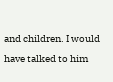and children. I would have talked to him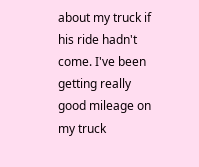about my truck if his ride hadn't come. I've been getting really good mileage on my truck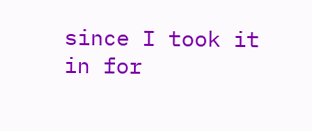since I took it in for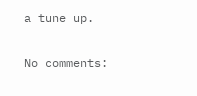a tune up.

No comments: